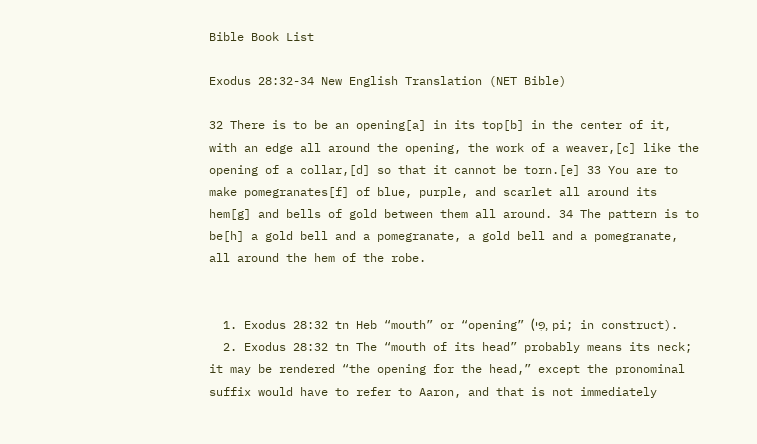Bible Book List

Exodus 28:32-34 New English Translation (NET Bible)

32 There is to be an opening[a] in its top[b] in the center of it, with an edge all around the opening, the work of a weaver,[c] like the opening of a collar,[d] so that it cannot be torn.[e] 33 You are to make pomegranates[f] of blue, purple, and scarlet all around its hem[g] and bells of gold between them all around. 34 The pattern is to be[h] a gold bell and a pomegranate, a gold bell and a pomegranate, all around the hem of the robe.


  1. Exodus 28:32 tn Heb “mouth” or “opening” (פִּי, pi; in construct).
  2. Exodus 28:32 tn The “mouth of its head” probably means its neck; it may be rendered “the opening for the head,” except the pronominal suffix would have to refer to Aaron, and that is not immediately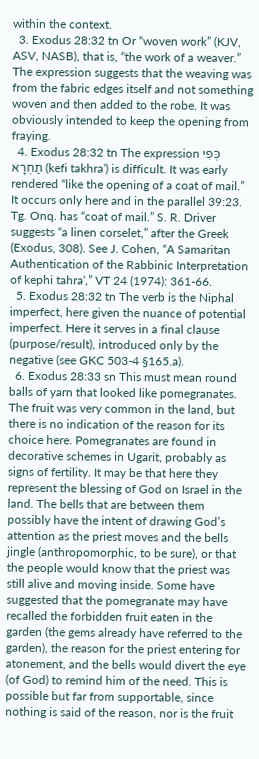within the context.
  3. Exodus 28:32 tn Or “woven work” (KJV, ASV, NASB), that is, “the work of a weaver.” The expression suggests that the weaving was from the fabric edges itself and not something woven and then added to the robe. It was obviously intended to keep the opening from fraying.
  4. Exodus 28:32 tn The expression כְּפִי תַחְרָא (kefi takhraʾ) is difficult. It was early rendered “like the opening of a coat of mail.” It occurs only here and in the parallel 39:23. Tg. Onq. has “coat of mail.” S. R. Driver suggests “a linen corselet,” after the Greek (Exodus, 308). See J. Cohen, “A Samaritan Authentication of the Rabbinic Interpretation of kephi tahraʾ,” VT 24 (1974): 361-66.
  5. Exodus 28:32 tn The verb is the Niphal imperfect, here given the nuance of potential imperfect. Here it serves in a final clause (purpose/result), introduced only by the negative (see GKC 503-4 §165.a).
  6. Exodus 28:33 sn This must mean round balls of yarn that looked like pomegranates. The fruit was very common in the land, but there is no indication of the reason for its choice here. Pomegranates are found in decorative schemes in Ugarit, probably as signs of fertility. It may be that here they represent the blessing of God on Israel in the land. The bells that are between them possibly have the intent of drawing God’s attention as the priest moves and the bells jingle (anthropomorphic, to be sure), or that the people would know that the priest was still alive and moving inside. Some have suggested that the pomegranate may have recalled the forbidden fruit eaten in the garden (the gems already have referred to the garden), the reason for the priest entering for atonement, and the bells would divert the eye (of God) to remind him of the need. This is possible but far from supportable, since nothing is said of the reason, nor is the fruit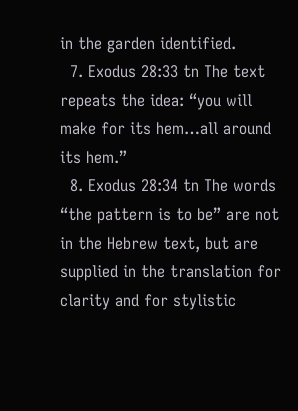in the garden identified.
  7. Exodus 28:33 tn The text repeats the idea: “you will make for its hem…all around its hem.”
  8. Exodus 28:34 tn The words “the pattern is to be” are not in the Hebrew text, but are supplied in the translation for clarity and for stylistic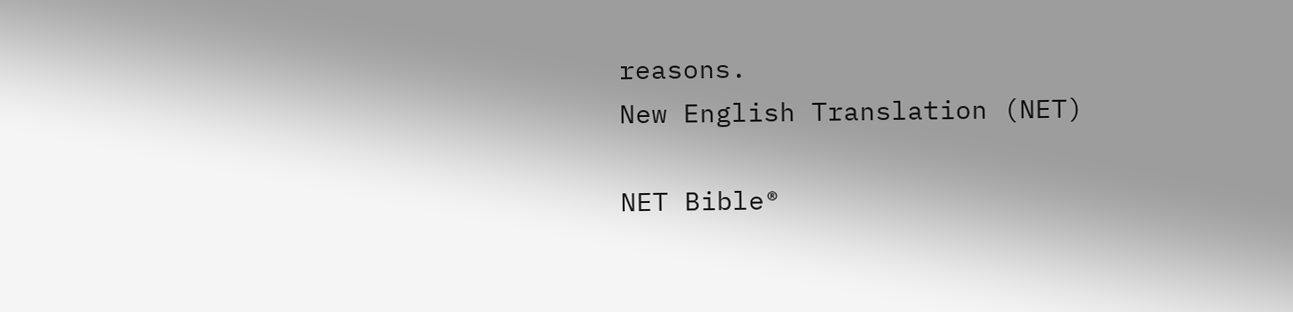reasons.
New English Translation (NET)

NET Bible®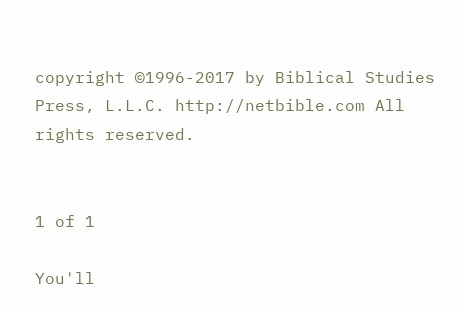copyright ©1996-2017 by Biblical Studies Press, L.L.C. http://netbible.com All rights reserved.


1 of 1

You'll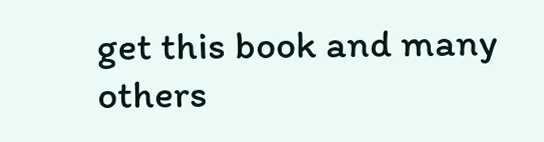get this book and many others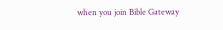when you join Bible Gateway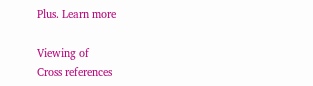Plus. Learn more

Viewing of
Cross references